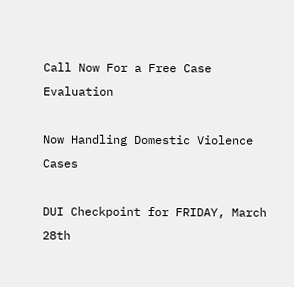Call Now For a Free Case Evaluation

Now Handling Domestic Violence Cases

DUI Checkpoint for FRIDAY, March 28th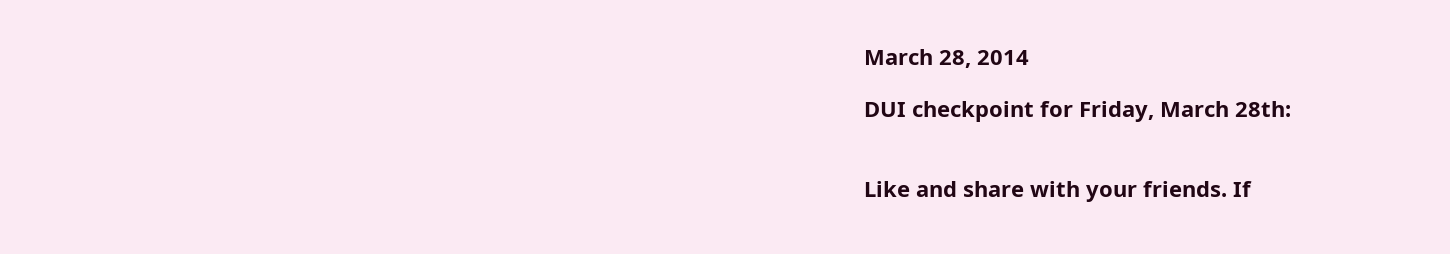March 28, 2014

DUI checkpoint for Friday, March 28th:


Like and share with your friends. If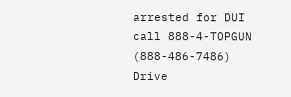arrested for DUI call 888-4-TOPGUN (888-486-7486)
Drive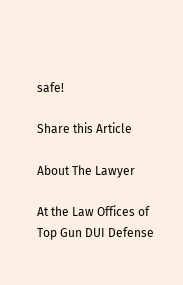safe!

Share this Article

About The Lawyer

At the Law Offices of Top Gun DUI Defense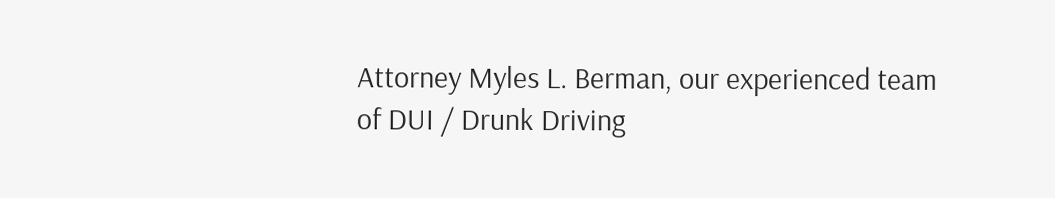Attorney Myles L. Berman, our experienced team of DUI / Drunk Driving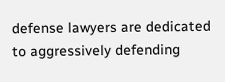defense lawyers are dedicated to aggressively defending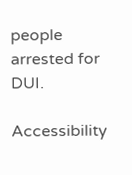people arrested for DUI.

Accessibility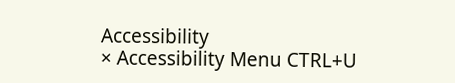Accessibility
× Accessibility Menu CTRL+U